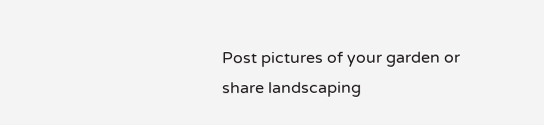Post pictures of your garden or share landscaping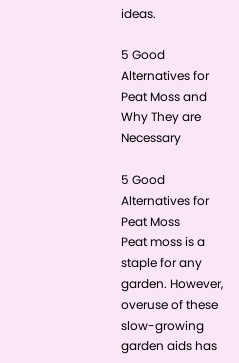ideas.

5 Good Alternatives for Peat Moss and Why They are Necessary

5 Good Alternatives for Peat Moss
Peat moss is a staple for any garden. However, overuse of these slow-growing garden aids has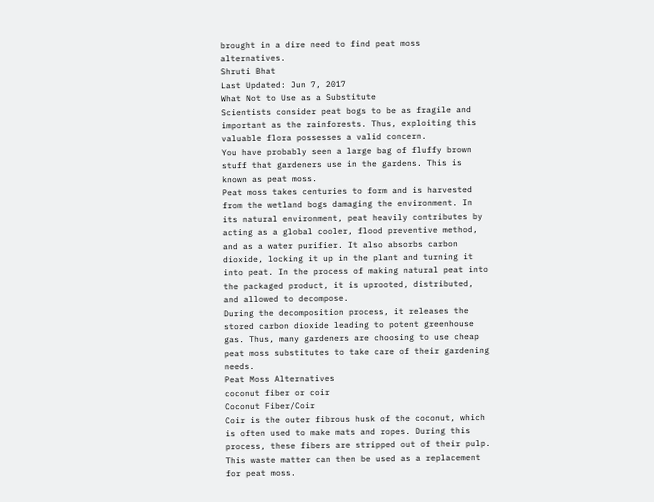brought in a dire need to find peat moss alternatives.
Shruti Bhat
Last Updated: Jun 7, 2017
What Not to Use as a Substitute
Scientists consider peat bogs to be as fragile and important as the rainforests. Thus, exploiting this valuable flora possesses a valid concern.
You have probably seen a large bag of fluffy brown stuff that gardeners use in the gardens. This is known as peat moss.
Peat moss takes centuries to form and is harvested from the wetland bogs damaging the environment. In its natural environment, peat heavily contributes by acting as a global cooler, flood preventive method, and as a water purifier. It also absorbs carbon dioxide, locking it up in the plant and turning it into peat. In the process of making natural peat into the packaged product, it is uprooted, distributed, and allowed to decompose.
During the decomposition process, it releases the stored carbon dioxide leading to potent greenhouse gas. Thus, many gardeners are choosing to use cheap peat moss substitutes to take care of their gardening needs.
Peat Moss Alternatives
coconut fiber or coir
Coconut Fiber/Coir
Coir is the outer fibrous husk of the coconut, which is often used to make mats and ropes. During this process, these fibers are stripped out of their pulp. This waste matter can then be used as a replacement for peat moss.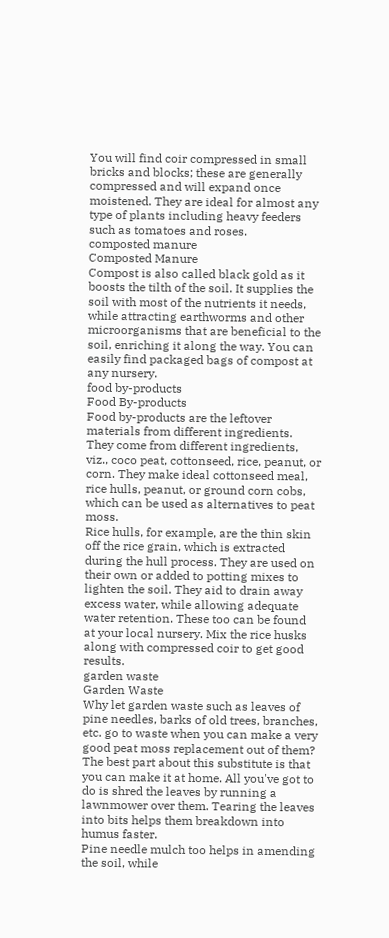You will find coir compressed in small bricks and blocks; these are generally compressed and will expand once moistened. They are ideal for almost any type of plants including heavy feeders such as tomatoes and roses.
composted manure
Composted Manure
Compost is also called black gold as it boosts the tilth of the soil. It supplies the soil with most of the nutrients it needs, while attracting earthworms and other microorganisms that are beneficial to the soil, enriching it along the way. You can easily find packaged bags of compost at any nursery.
food by-products
Food By-products
Food by-products are the leftover materials from different ingredients. They come from different ingredients, viz., coco peat, cottonseed, rice, peanut, or corn. They make ideal cottonseed meal, rice hulls, peanut, or ground corn cobs, which can be used as alternatives to peat moss.
Rice hulls, for example, are the thin skin off the rice grain, which is extracted during the hull process. They are used on their own or added to potting mixes to lighten the soil. They aid to drain away excess water, while allowing adequate water retention. These too can be found at your local nursery. Mix the rice husks along with compressed coir to get good results.
garden waste
Garden Waste
Why let garden waste such as leaves of pine needles, barks of old trees, branches, etc. go to waste when you can make a very good peat moss replacement out of them? The best part about this substitute is that you can make it at home. All you've got to do is shred the leaves by running a lawnmower over them. Tearing the leaves into bits helps them breakdown into humus faster.
Pine needle mulch too helps in amending the soil, while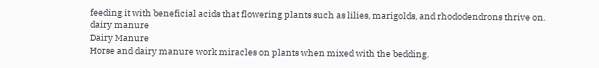feeding it with beneficial acids that flowering plants such as lilies, marigolds, and rhododendrons thrive on.
dairy manure
Dairy Manure
Horse and dairy manure work miracles on plants when mixed with the bedding.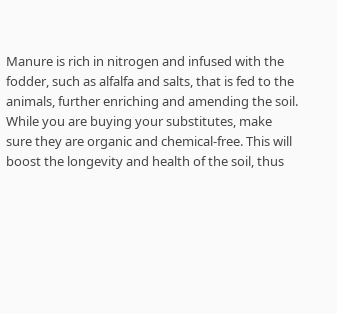Manure is rich in nitrogen and infused with the fodder, such as alfalfa and salts, that is fed to the animals, further enriching and amending the soil.
While you are buying your substitutes, make sure they are organic and chemical-free. This will boost the longevity and health of the soil, thus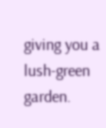giving you a lush-green garden.